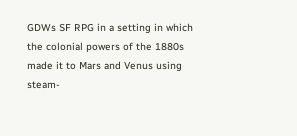GDWs SF RPG in a setting in which the colonial powers of the 1880s made it to Mars and Venus using steam-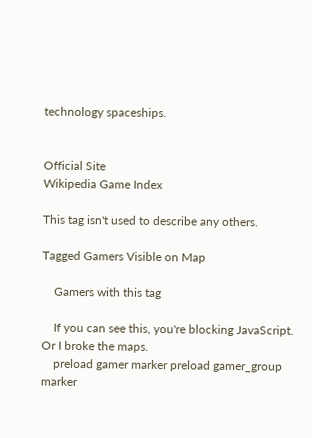technology spaceships.


Official Site
Wikipedia Game Index

This tag isn't used to describe any others.

Tagged Gamers Visible on Map

    Gamers with this tag

    If you can see this, you're blocking JavaScript. Or I broke the maps.
    preload gamer marker preload gamer_group marker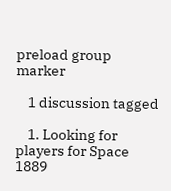preload group marker

    1 discussion tagged

    1. Looking for players for Space 1889